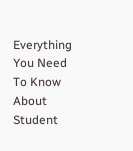Everything You Need To Know About Student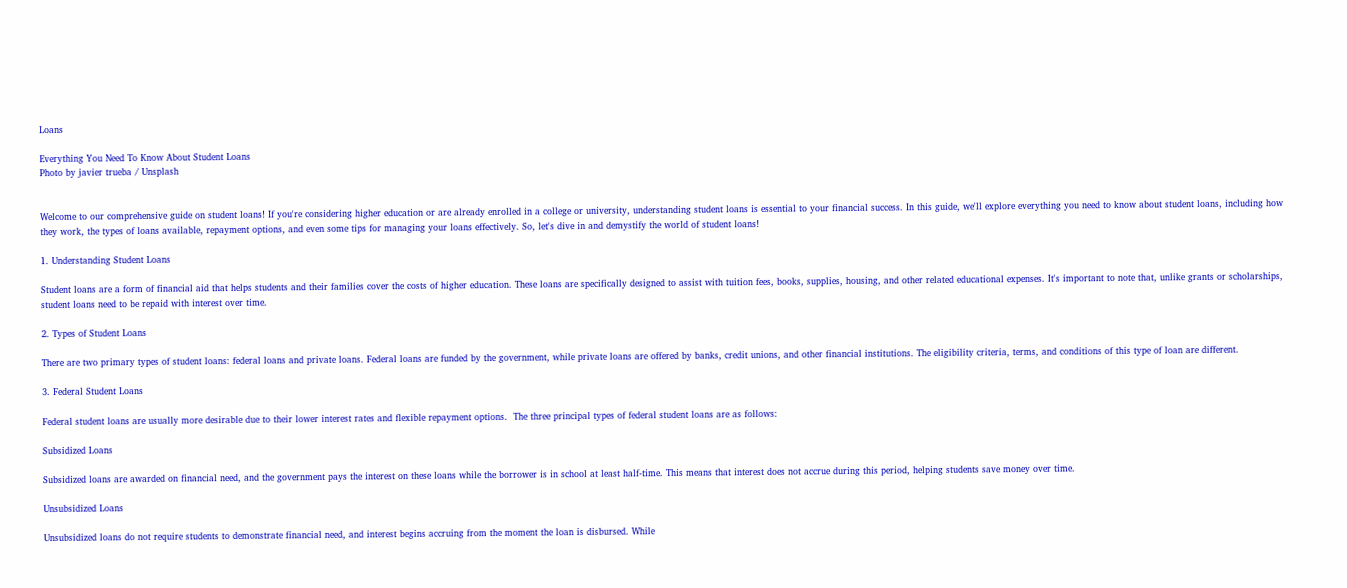Loans

Everything You Need To Know About Student Loans
Photo by javier trueba / Unsplash


Welcome to our comprehensive guide on student loans! If you're considering higher education or are already enrolled in a college or university, understanding student loans is essential to your financial success. In this guide, we'll explore everything you need to know about student loans, including how they work, the types of loans available, repayment options, and even some tips for managing your loans effectively. So, let's dive in and demystify the world of student loans!

1. Understanding Student Loans

Student loans are a form of financial aid that helps students and their families cover the costs of higher education. These loans are specifically designed to assist with tuition fees, books, supplies, housing, and other related educational expenses. It's important to note that, unlike grants or scholarships, student loans need to be repaid with interest over time.

2. Types of Student Loans

There are two primary types of student loans: federal loans and private loans. Federal loans are funded by the government, while private loans are offered by banks, credit unions, and other financial institutions. The eligibility criteria, terms, and conditions of this type of loan are different.

3. Federal Student Loans

Federal student loans are usually more desirable due to their lower interest rates and flexible repayment options.  The three principal types of federal student loans are as follows:

Subsidized Loans

Subsidized loans are awarded on financial need, and the government pays the interest on these loans while the borrower is in school at least half-time. This means that interest does not accrue during this period, helping students save money over time.

Unsubsidized Loans

Unsubsidized loans do not require students to demonstrate financial need, and interest begins accruing from the moment the loan is disbursed. While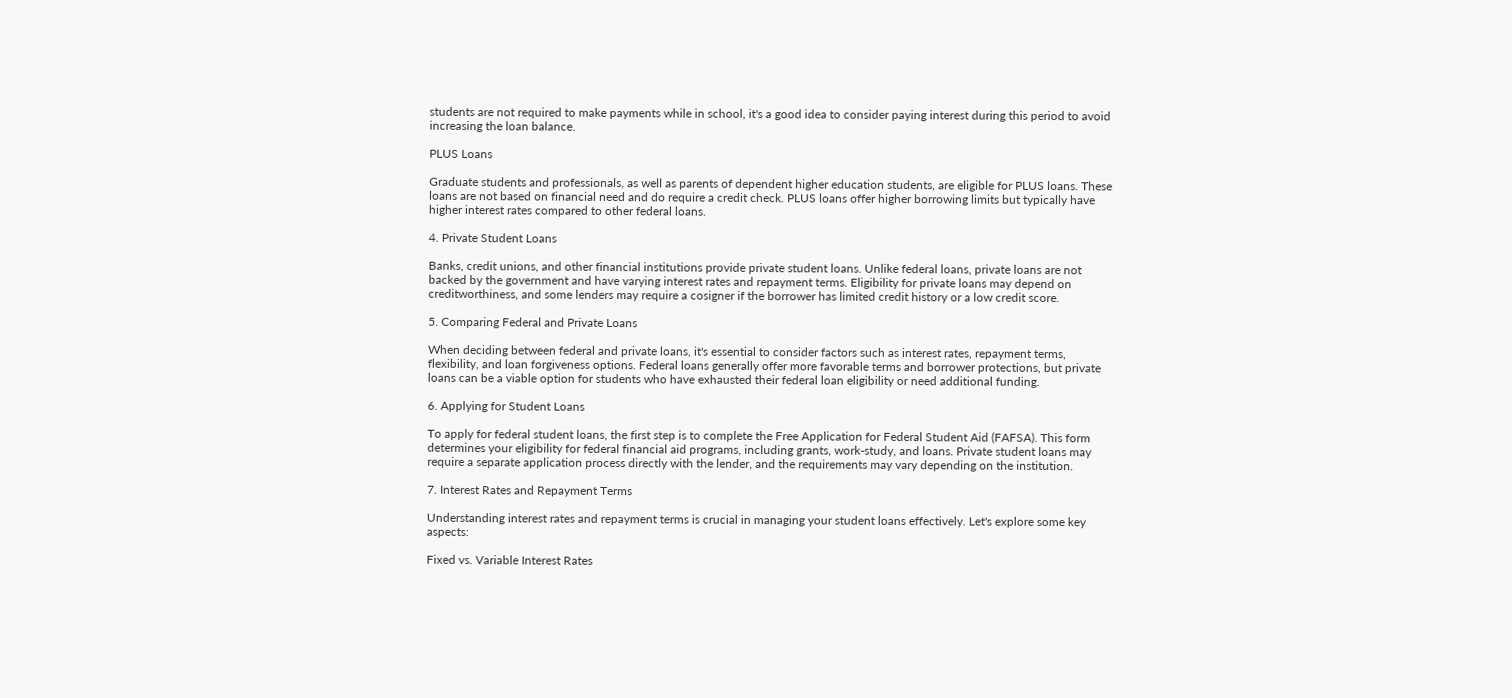students are not required to make payments while in school, it's a good idea to consider paying interest during this period to avoid increasing the loan balance.

PLUS Loans

Graduate students and professionals, as well as parents of dependent higher education students, are eligible for PLUS loans. These loans are not based on financial need and do require a credit check. PLUS loans offer higher borrowing limits but typically have higher interest rates compared to other federal loans.

4. Private Student Loans

Banks, credit unions, and other financial institutions provide private student loans. Unlike federal loans, private loans are not backed by the government and have varying interest rates and repayment terms. Eligibility for private loans may depend on creditworthiness, and some lenders may require a cosigner if the borrower has limited credit history or a low credit score.

5. Comparing Federal and Private Loans

When deciding between federal and private loans, it's essential to consider factors such as interest rates, repayment terms, flexibility, and loan forgiveness options. Federal loans generally offer more favorable terms and borrower protections, but private loans can be a viable option for students who have exhausted their federal loan eligibility or need additional funding.

6. Applying for Student Loans

To apply for federal student loans, the first step is to complete the Free Application for Federal Student Aid (FAFSA). This form determines your eligibility for federal financial aid programs, including grants, work-study, and loans. Private student loans may require a separate application process directly with the lender, and the requirements may vary depending on the institution.

7. Interest Rates and Repayment Terms

Understanding interest rates and repayment terms is crucial in managing your student loans effectively. Let's explore some key aspects:

Fixed vs. Variable Interest Rates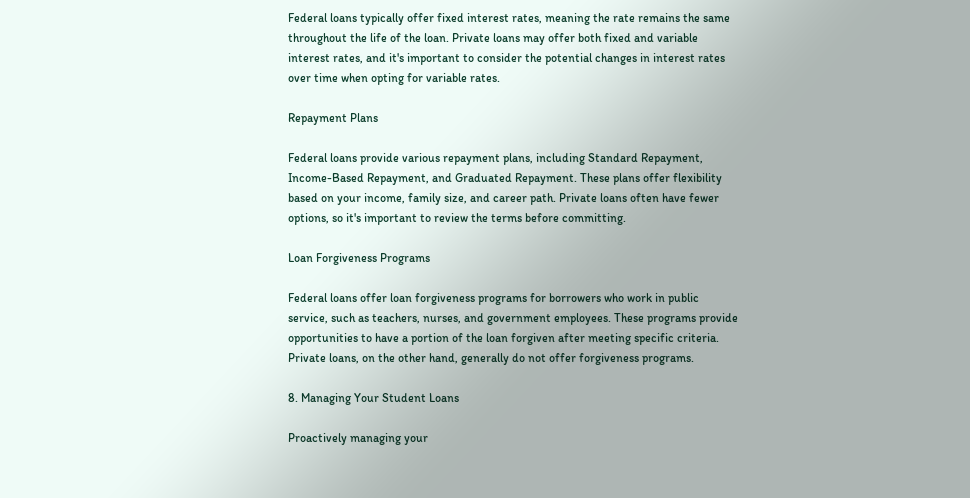Federal loans typically offer fixed interest rates, meaning the rate remains the same throughout the life of the loan. Private loans may offer both fixed and variable interest rates, and it's important to consider the potential changes in interest rates over time when opting for variable rates.

Repayment Plans

Federal loans provide various repayment plans, including Standard Repayment, Income-Based Repayment, and Graduated Repayment. These plans offer flexibility based on your income, family size, and career path. Private loans often have fewer options, so it's important to review the terms before committing.

Loan Forgiveness Programs

Federal loans offer loan forgiveness programs for borrowers who work in public service, such as teachers, nurses, and government employees. These programs provide opportunities to have a portion of the loan forgiven after meeting specific criteria. Private loans, on the other hand, generally do not offer forgiveness programs.

8. Managing Your Student Loans

Proactively managing your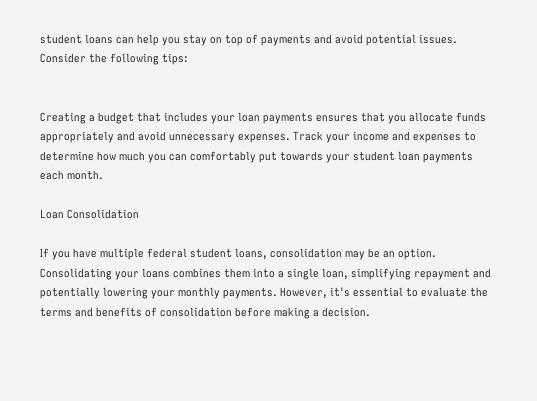student loans can help you stay on top of payments and avoid potential issues. Consider the following tips:


Creating a budget that includes your loan payments ensures that you allocate funds appropriately and avoid unnecessary expenses. Track your income and expenses to determine how much you can comfortably put towards your student loan payments each month.

Loan Consolidation

If you have multiple federal student loans, consolidation may be an option. Consolidating your loans combines them into a single loan, simplifying repayment and potentially lowering your monthly payments. However, it's essential to evaluate the terms and benefits of consolidation before making a decision.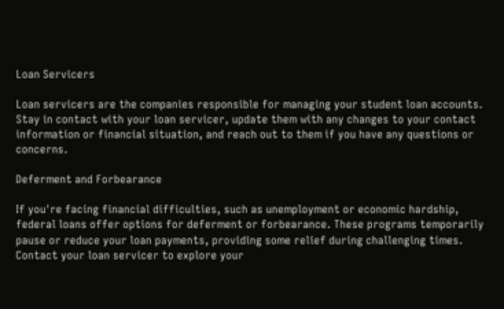Loan Servicers

Loan servicers are the companies responsible for managing your student loan accounts. Stay in contact with your loan servicer, update them with any changes to your contact information or financial situation, and reach out to them if you have any questions or concerns.

Deferment and Forbearance

If you're facing financial difficulties, such as unemployment or economic hardship, federal loans offer options for deferment or forbearance. These programs temporarily pause or reduce your loan payments, providing some relief during challenging times. Contact your loan servicer to explore your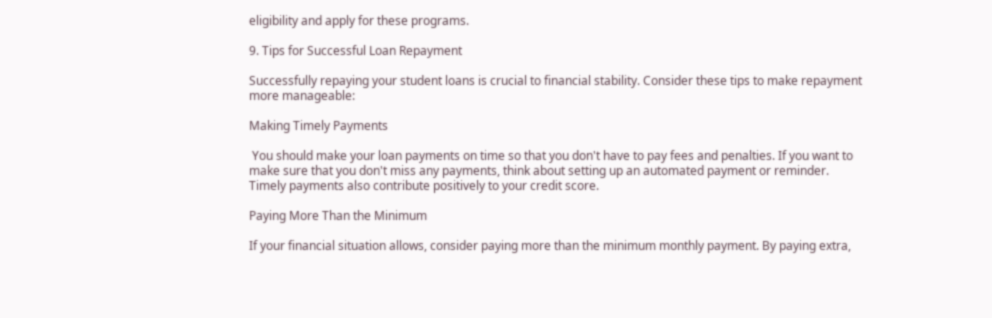eligibility and apply for these programs.

9. Tips for Successful Loan Repayment

Successfully repaying your student loans is crucial to financial stability. Consider these tips to make repayment more manageable:

Making Timely Payments

 You should make your loan payments on time so that you don't have to pay fees and penalties. If you want to make sure that you don't miss any payments, think about setting up an automated payment or reminder. Timely payments also contribute positively to your credit score.

Paying More Than the Minimum

If your financial situation allows, consider paying more than the minimum monthly payment. By paying extra,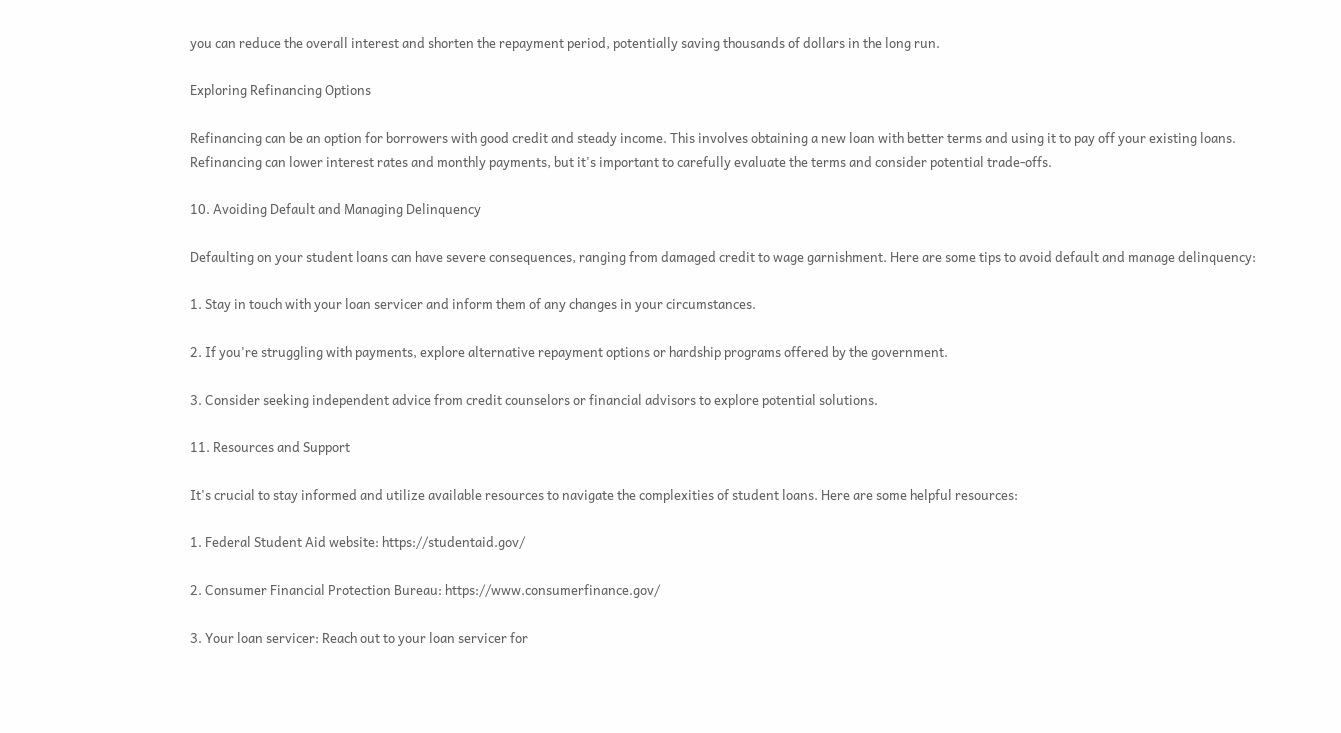you can reduce the overall interest and shorten the repayment period, potentially saving thousands of dollars in the long run.

Exploring Refinancing Options

Refinancing can be an option for borrowers with good credit and steady income. This involves obtaining a new loan with better terms and using it to pay off your existing loans. Refinancing can lower interest rates and monthly payments, but it's important to carefully evaluate the terms and consider potential trade-offs.

10. Avoiding Default and Managing Delinquency

Defaulting on your student loans can have severe consequences, ranging from damaged credit to wage garnishment. Here are some tips to avoid default and manage delinquency:

1. Stay in touch with your loan servicer and inform them of any changes in your circumstances.

2. If you're struggling with payments, explore alternative repayment options or hardship programs offered by the government.

3. Consider seeking independent advice from credit counselors or financial advisors to explore potential solutions.

11. Resources and Support

It's crucial to stay informed and utilize available resources to navigate the complexities of student loans. Here are some helpful resources:

1. Federal Student Aid website: https://studentaid.gov/

2. Consumer Financial Protection Bureau: https://www.consumerfinance.gov/

3. Your loan servicer: Reach out to your loan servicer for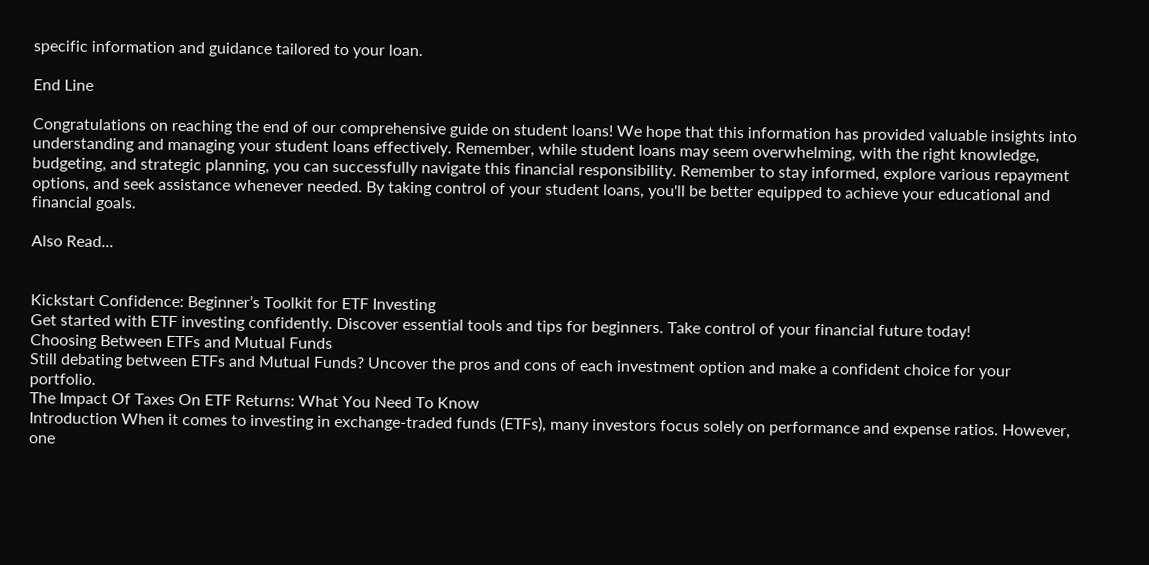specific information and guidance tailored to your loan.

End Line

Congratulations on reaching the end of our comprehensive guide on student loans! We hope that this information has provided valuable insights into understanding and managing your student loans effectively. Remember, while student loans may seem overwhelming, with the right knowledge, budgeting, and strategic planning, you can successfully navigate this financial responsibility. Remember to stay informed, explore various repayment options, and seek assistance whenever needed. By taking control of your student loans, you'll be better equipped to achieve your educational and financial goals.

Also Read...


Kickstart Confidence: Beginner’s Toolkit for ETF Investing
Get started with ETF investing confidently. Discover essential tools and tips for beginners. Take control of your financial future today!
Choosing Between ETFs and Mutual Funds
Still debating between ETFs and Mutual Funds? Uncover the pros and cons of each investment option and make a confident choice for your portfolio.
The Impact Of Taxes On ETF Returns: What You Need To Know
Introduction When it comes to investing in exchange-traded funds (ETFs), many investors focus solely on performance and expense ratios. However, one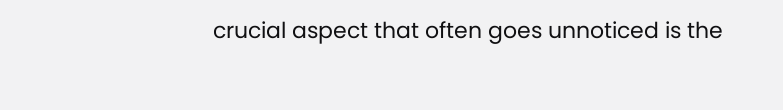crucial aspect that often goes unnoticed is the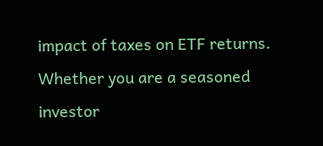impact of taxes on ETF returns. Whether you are a seasoned investor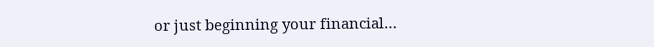or just beginning your financial…